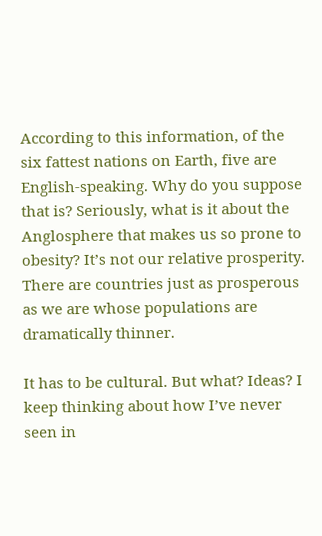According to this information, of the six fattest nations on Earth, five are English-speaking. Why do you suppose that is? Seriously, what is it about the Anglosphere that makes us so prone to obesity? It’s not our relative prosperity. There are countries just as prosperous as we are whose populations are dramatically thinner.

It has to be cultural. But what? Ideas? I keep thinking about how I’ve never seen in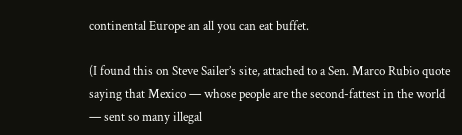continental Europe an all you can eat buffet.

(I found this on Steve Sailer’s site, attached to a Sen. Marco Rubio quote saying that Mexico — whose people are the second-fattest in the world — sent so many illegal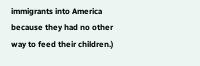immigrants into America because they had no other way to feed their children.)